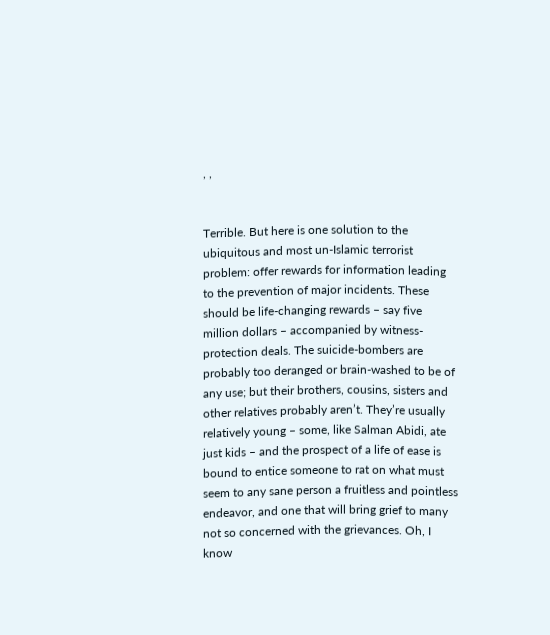, ,


Terrible. But here is one solution to the ubiquitous and most un-Islamic terrorist problem: offer rewards for information leading to the prevention of major incidents. These should be life-changing rewards – say five million dollars – accompanied by witness-protection deals. The suicide-bombers are probably too deranged or brain-washed to be of any use; but their brothers, cousins, sisters and other relatives probably aren’t. They’re usually relatively young – some, like Salman Abidi, ate just kids – and the prospect of a life of ease is bound to entice someone to rat on what must seem to any sane person a fruitless and pointless endeavor, and one that will bring grief to many not so concerned with the grievances. Oh, I know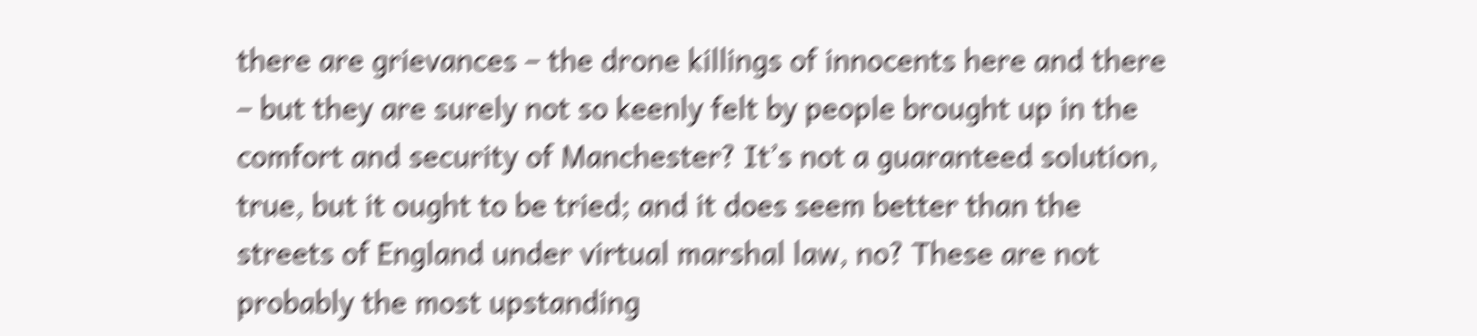there are grievances – the drone killings of innocents here and there – but they are surely not so keenly felt by people brought up in the comfort and security of Manchester? It’s not a guaranteed solution, true, but it ought to be tried; and it does seem better than the streets of England under virtual marshal law, no? These are not probably the most upstanding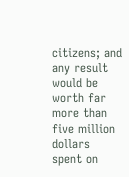citizens; and any result would be worth far more than five million dollars spent on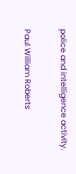police and intelligence activity.

Paul William Roberts